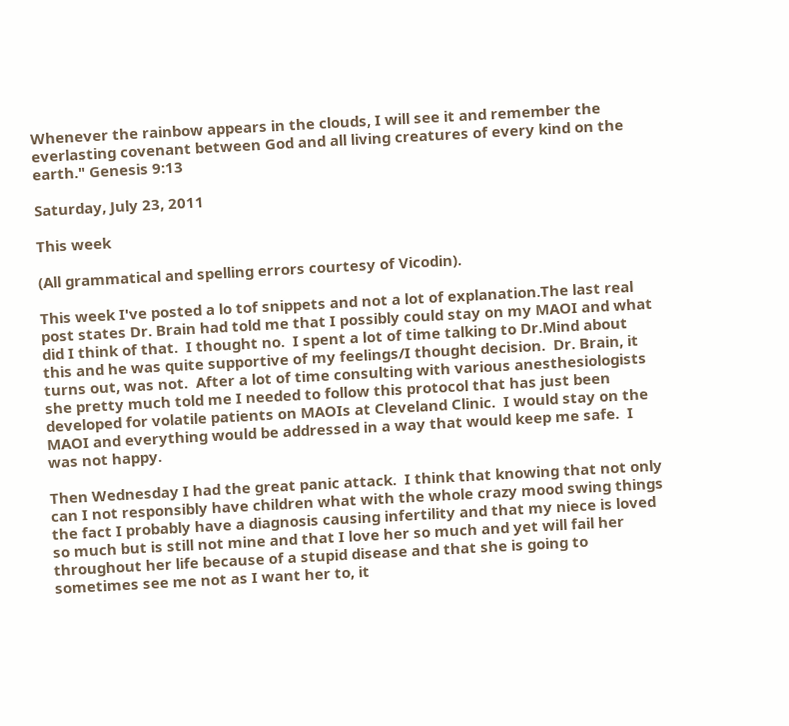Whenever the rainbow appears in the clouds, I will see it and remember the everlasting covenant between God and all living creatures of every kind on the earth." Genesis 9:13

Saturday, July 23, 2011

This week

(All grammatical and spelling errors courtesy of Vicodin).

This week I've posted a lo tof snippets and not a lot of explanation.The last real post states Dr. Brain had told me that I possibly could stay on my MAOI and what did I think of that.  I thought no.  I spent a lot of time talking to Dr.Mind about this and he was quite supportive of my feelings/I thought decision.  Dr. Brain, it turns out, was not.  After a lot of time consulting with various anesthesiologists she pretty much told me I needed to follow this protocol that has just been developed for volatile patients on MAOIs at Cleveland Clinic.  I would stay on the MAOI and everything would be addressed in a way that would keep me safe.  I was not happy.

Then Wednesday I had the great panic attack.  I think that knowing that not only can I not responsibly have children what with the whole crazy mood swing things the fact I probably have a diagnosis causing infertility and that my niece is loved so much but is still not mine and that I love her so much and yet will fail her throughout her life because of a stupid disease and that she is going to sometimes see me not as I want her to, it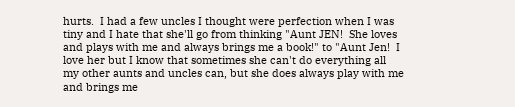hurts.  I had a few uncles I thought were perfection when I was tiny and I hate that she'll go from thinking "Aunt JEN!  She loves and plays with me and always brings me a book!" to "Aunt Jen!  I love her but I know that sometimes she can't do everything all  my other aunts and uncles can, but she does always play with me and brings me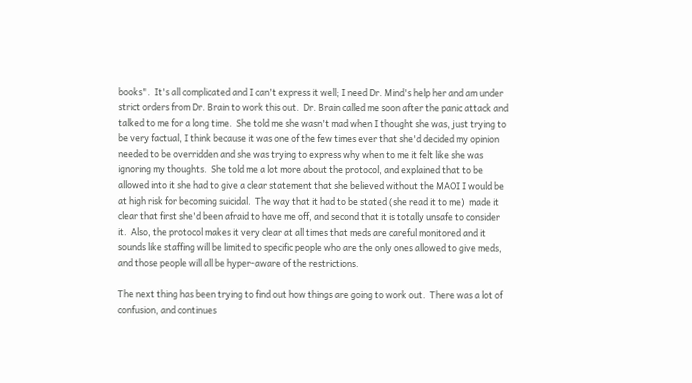books".  It's all complicated and I can't express it well; I need Dr. Mind's help her and am under strict orders from Dr. Brain to work this out.  Dr. Brain called me soon after the panic attack and talked to me for a long time.  She told me she wasn't mad when I thought she was, just trying to be very factual, I think because it was one of the few times ever that she'd decided my opinion needed to be overridden and she was trying to express why when to me it felt like she was ignoring my thoughts.  She told me a lot more about the protocol, and explained that to be allowed into it she had to give a clear statement that she believed without the MAOI I would be at high risk for becoming suicidal.  The way that it had to be stated (she read it to me)  made it clear that first she'd been afraid to have me off, and second that it is totally unsafe to consider it.  Also, the protocol makes it very clear at all times that meds are careful monitored and it sounds like staffing will be limited to specific people who are the only ones allowed to give meds, and those people will all be hyper-aware of the restrictions.

The next thing has been trying to find out how things are going to work out.  There was a lot of confusion, and continues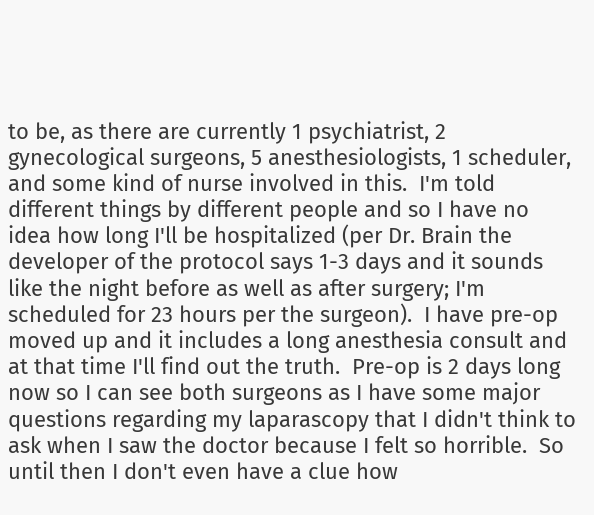to be, as there are currently 1 psychiatrist, 2 gynecological surgeons, 5 anesthesiologists, 1 scheduler, and some kind of nurse involved in this.  I'm told different things by different people and so I have no idea how long I'll be hospitalized (per Dr. Brain the developer of the protocol says 1-3 days and it sounds like the night before as well as after surgery; I'm scheduled for 23 hours per the surgeon).  I have pre-op moved up and it includes a long anesthesia consult and at that time I'll find out the truth.  Pre-op is 2 days long now so I can see both surgeons as I have some major questions regarding my laparascopy that I didn't think to ask when I saw the doctor because I felt so horrible.  So until then I don't even have a clue how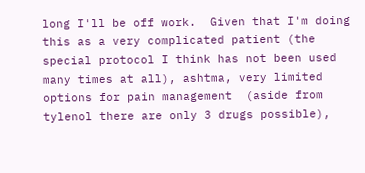long I'll be off work.  Given that I'm doing this as a very complicated patient (the special protocol I think has not been used many times at all), ashtma, very limited options for pain management  (aside from tylenol there are only 3 drugs possible),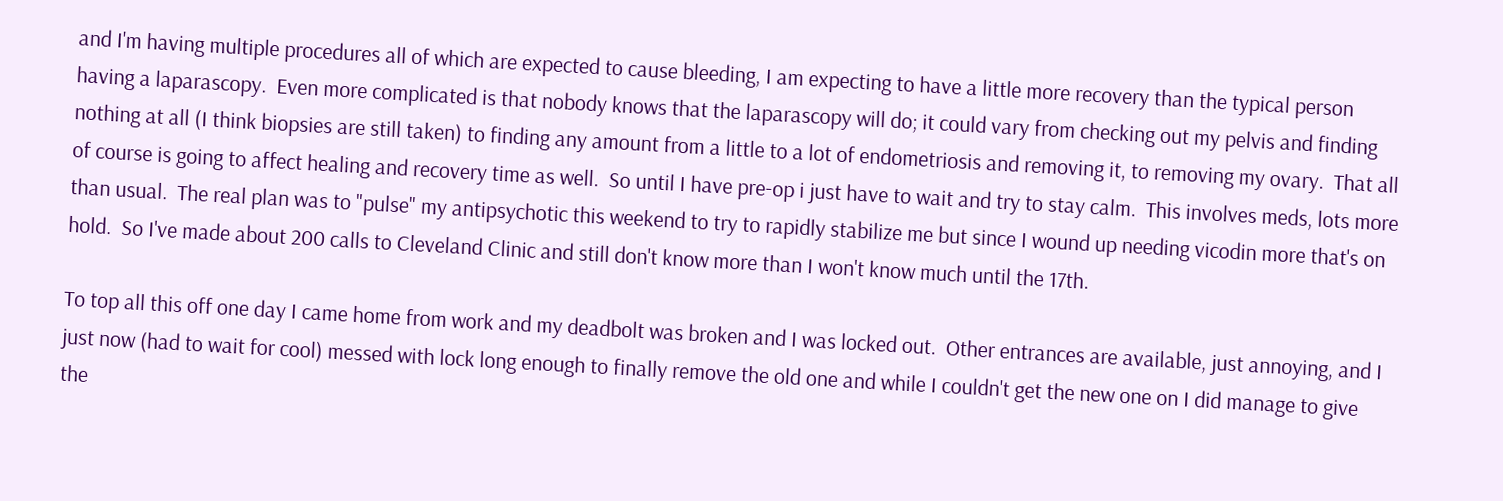and I'm having multiple procedures all of which are expected to cause bleeding, I am expecting to have a little more recovery than the typical person having a laparascopy.  Even more complicated is that nobody knows that the laparascopy will do; it could vary from checking out my pelvis and finding nothing at all (I think biopsies are still taken) to finding any amount from a little to a lot of endometriosis and removing it, to removing my ovary.  That all of course is going to affect healing and recovery time as well.  So until I have pre-op i just have to wait and try to stay calm.  This involves meds, lots more than usual.  The real plan was to "pulse" my antipsychotic this weekend to try to rapidly stabilize me but since I wound up needing vicodin more that's on hold.  So I've made about 200 calls to Cleveland Clinic and still don't know more than I won't know much until the 17th.

To top all this off one day I came home from work and my deadbolt was broken and I was locked out.  Other entrances are available, just annoying, and I just now (had to wait for cool) messed with lock long enough to finally remove the old one and while I couldn't get the new one on I did manage to give the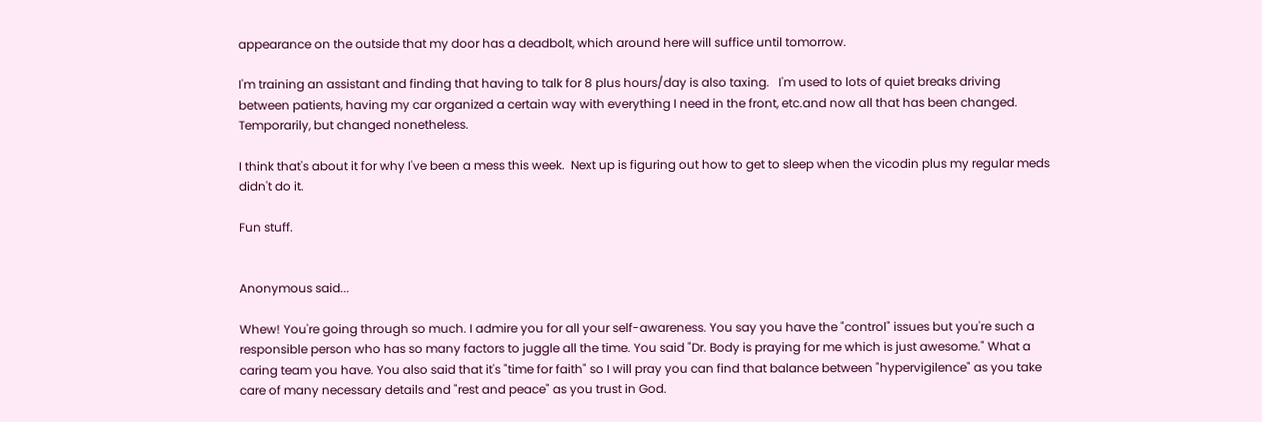appearance on the outside that my door has a deadbolt, which around here will suffice until tomorrow.

I'm training an assistant and finding that having to talk for 8 plus hours/day is also taxing.   I'm used to lots of quiet breaks driving between patients, having my car organized a certain way with everything I need in the front, etc.and now all that has been changed.  Temporarily, but changed nonetheless.

I think that's about it for why I've been a mess this week.  Next up is figuring out how to get to sleep when the vicodin plus my regular meds didn't do it.

Fun stuff.


Anonymous said...

Whew! You're going through so much. I admire you for all your self-awareness. You say you have the "control" issues but you're such a responsible person who has so many factors to juggle all the time. You said "Dr. Body is praying for me which is just awesome." What a caring team you have. You also said that it's "time for faith" so I will pray you can find that balance between "hypervigilence" as you take care of many necessary details and "rest and peace" as you trust in God.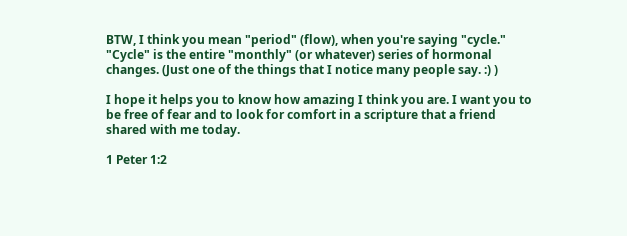BTW, I think you mean "period" (flow), when you're saying "cycle." "Cycle" is the entire "monthly" (or whatever) series of hormonal changes. (Just one of the things that I notice many people say. :) )

I hope it helps you to know how amazing I think you are. I want you to be free of fear and to look for comfort in a scripture that a friend shared with me today.

1 Peter 1:2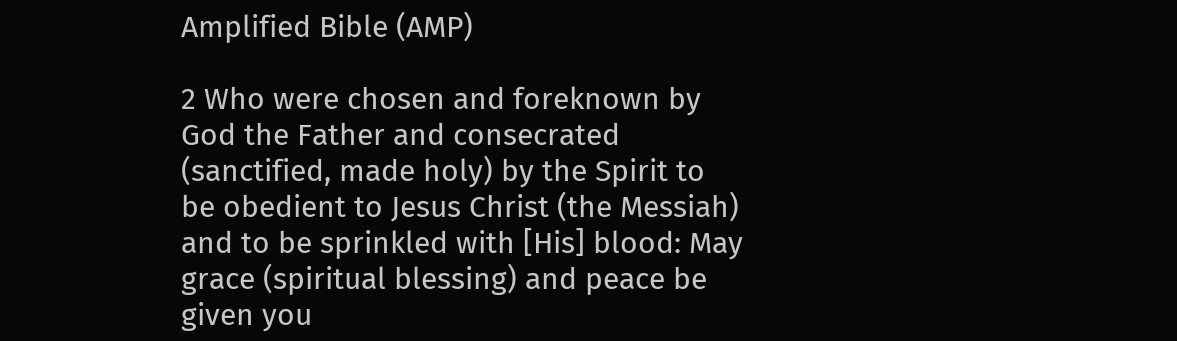Amplified Bible (AMP)

2 Who were chosen and foreknown by God the Father and consecrated (sanctified, made holy) by the Spirit to be obedient to Jesus Christ (the Messiah) and to be sprinkled with [His] blood: May grace (spiritual blessing) and peace be given you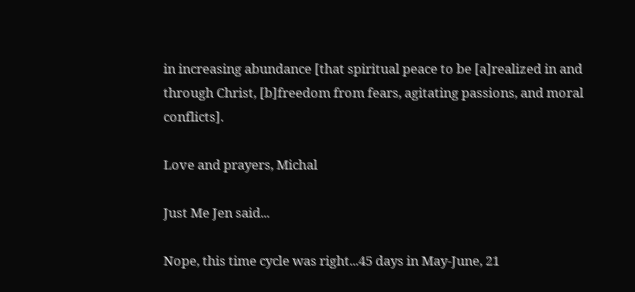in increasing abundance [that spiritual peace to be [a]realized in and through Christ, [b]freedom from fears, agitating passions, and moral conflicts].

Love and prayers, Michal

Just Me Jen said...

Nope, this time cycle was right...45 days in May-June, 21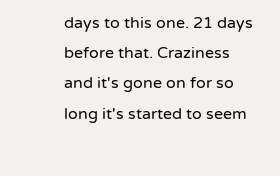days to this one. 21 days before that. Craziness and it's gone on for so long it's started to seem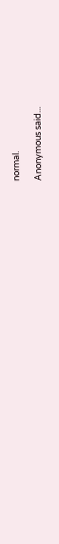normal.

Anonymous said...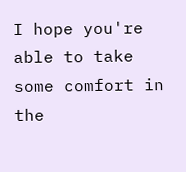I hope you're able to take some comfort in the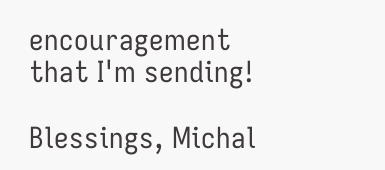encouragement that I'm sending!

Blessings, Michal